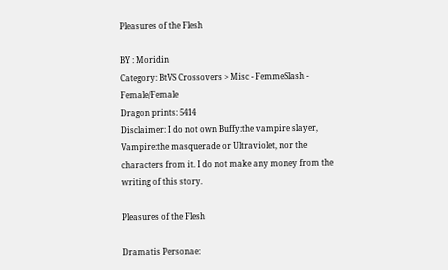Pleasures of the Flesh

BY : Moridin
Category: BtVS Crossovers > Misc - FemmeSlash - Female/Female
Dragon prints: 5414
Disclaimer: I do not own Buffy:the vampire slayer, Vampire:the masquerade or Ultraviolet, nor the characters from it. I do not make any money from the writing of this story.

Pleasures of the Flesh

Dramatis Personae: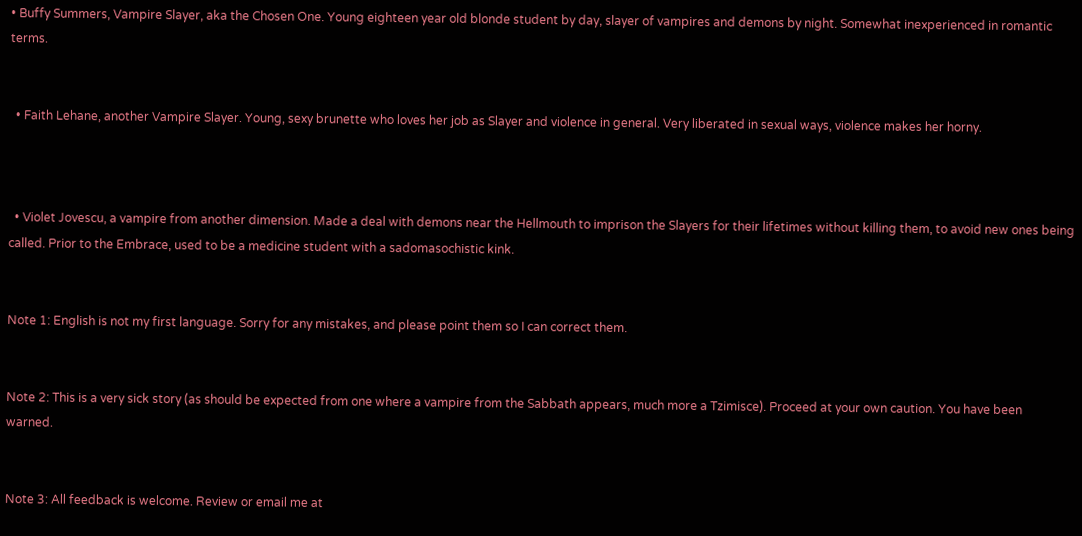• Buffy Summers, Vampire Slayer, aka the Chosen One. Young eighteen year old blonde student by day, slayer of vampires and demons by night. Somewhat inexperienced in romantic terms.


  • Faith Lehane, another Vampire Slayer. Young, sexy brunette who loves her job as Slayer and violence in general. Very liberated in sexual ways, violence makes her horny.



  • Violet Jovescu, a vampire from another dimension. Made a deal with demons near the Hellmouth to imprison the Slayers for their lifetimes without killing them, to avoid new ones being called. Prior to the Embrace, used to be a medicine student with a sadomasochistic kink.


Note 1: English is not my first language. Sorry for any mistakes, and please point them so I can correct them.


Note 2: This is a very sick story (as should be expected from one where a vampire from the Sabbath appears, much more a Tzimisce). Proceed at your own caution. You have been  warned.


Note 3: All feedback is welcome. Review or email me at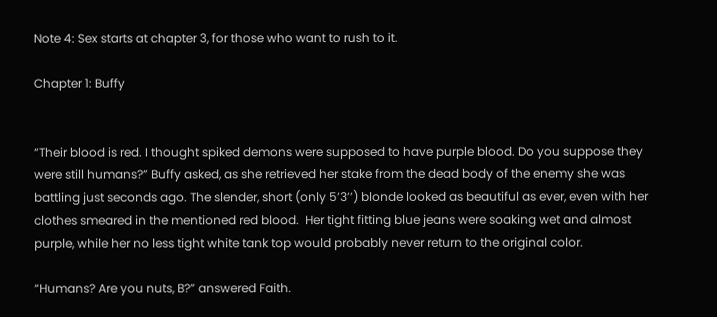Note 4: Sex starts at chapter 3, for those who want to rush to it.

Chapter 1: Buffy


“Their blood is red. I thought spiked demons were supposed to have purple blood. Do you suppose they were still humans?” Buffy asked, as she retrieved her stake from the dead body of the enemy she was battling just seconds ago. The slender, short (only 5’3’’) blonde looked as beautiful as ever, even with her clothes smeared in the mentioned red blood.  Her tight fitting blue jeans were soaking wet and almost purple, while her no less tight white tank top would probably never return to the original color.

“Humans? Are you nuts, B?” answered Faith.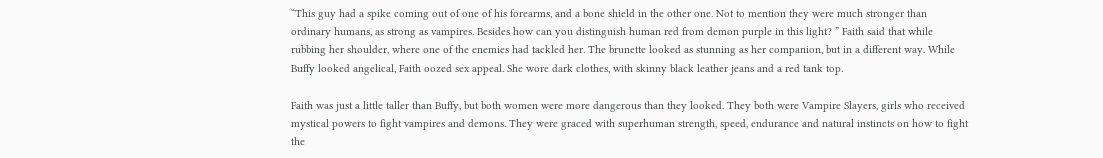“This guy had a spike coming out of one of his forearms, and a bone shield in the other one. Not to mention they were much stronger than ordinary humans, as strong as vampires. Besides how can you distinguish human red from demon purple in this light? ” Faith said that while rubbing her shoulder, where one of the enemies had tackled her. The brunette looked as stunning as her companion, but in a different way. While Buffy looked angelical, Faith oozed sex appeal. She wore dark clothes, with skinny black leather jeans and a red tank top.

Faith was just a little taller than Buffy, but both women were more dangerous than they looked. They both were Vampire Slayers, girls who received mystical powers to fight vampires and demons. They were graced with superhuman strength, speed, endurance and natural instincts on how to fight the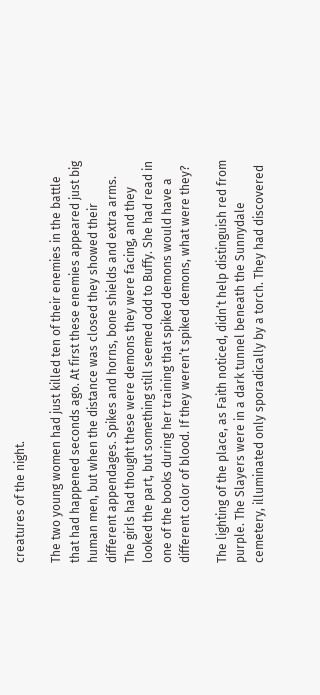creatures of the night.

The two young women had just killed ten of their enemies in the battle that had happened seconds ago. At first these enemies appeared just big human men, but when the distance was closed they showed their different appendages. Spikes and horns, bone shields and extra arms. The girls had thought these were demons they were facing, and they looked the part, but something still seemed odd to Buffy. She had read in one of the books during her training that spiked demons would have a different color of blood. If they weren’t spiked demons, what were they?

The lighting of the place, as Faith noticed, didn’t help distinguish red from purple. The Slayers were in a dark tunnel beneath the Sunnydale cemetery, illuminated only sporadically by a torch. They had discovered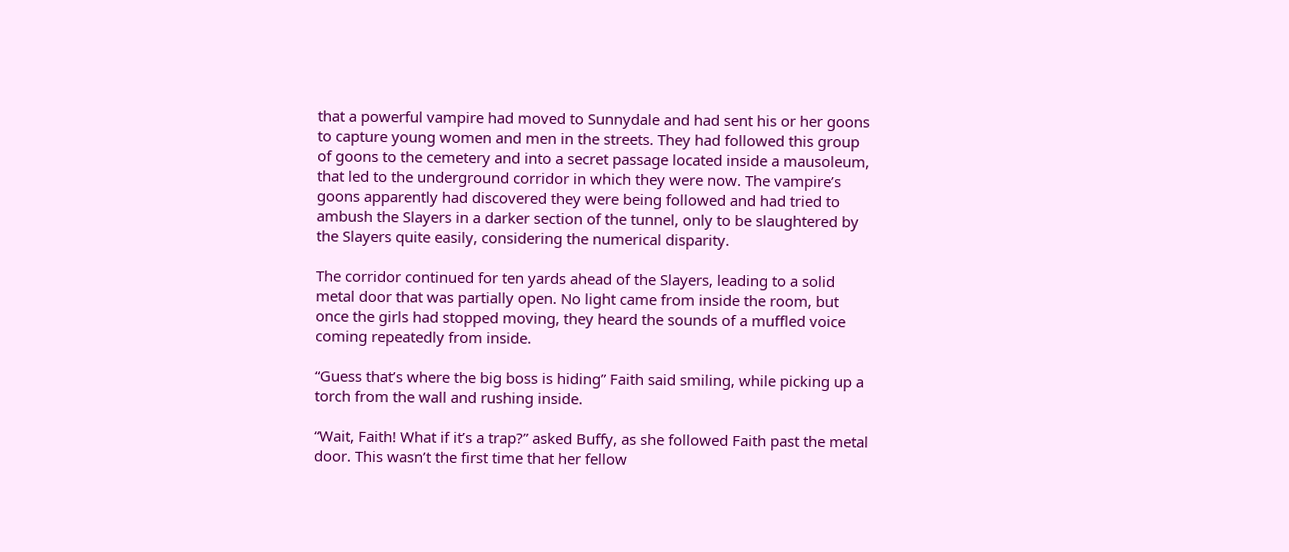that a powerful vampire had moved to Sunnydale and had sent his or her goons to capture young women and men in the streets. They had followed this group of goons to the cemetery and into a secret passage located inside a mausoleum, that led to the underground corridor in which they were now. The vampire’s goons apparently had discovered they were being followed and had tried to ambush the Slayers in a darker section of the tunnel, only to be slaughtered by the Slayers quite easily, considering the numerical disparity.

The corridor continued for ten yards ahead of the Slayers, leading to a solid metal door that was partially open. No light came from inside the room, but once the girls had stopped moving, they heard the sounds of a muffled voice coming repeatedly from inside.

“Guess that’s where the big boss is hiding” Faith said smiling, while picking up a torch from the wall and rushing inside.

“Wait, Faith! What if it’s a trap?” asked Buffy, as she followed Faith past the metal door. This wasn’t the first time that her fellow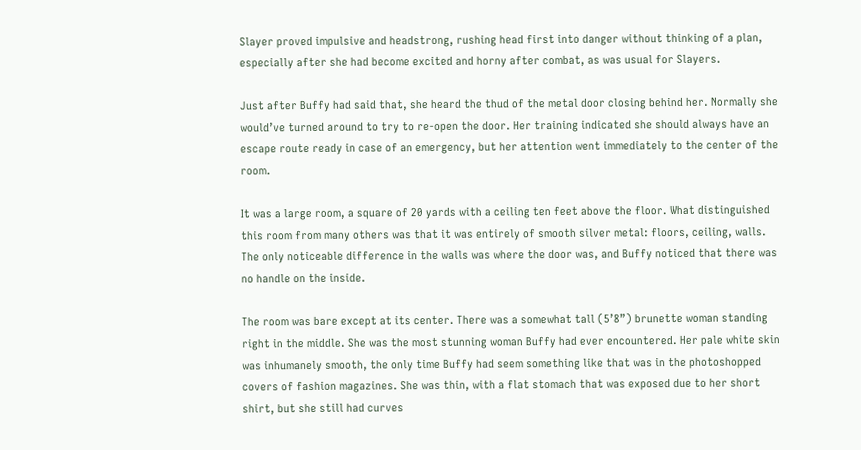Slayer proved impulsive and headstrong, rushing head first into danger without thinking of a plan, especially after she had become excited and horny after combat, as was usual for Slayers.

Just after Buffy had said that, she heard the thud of the metal door closing behind her. Normally she would’ve turned around to try to re-open the door. Her training indicated she should always have an escape route ready in case of an emergency, but her attention went immediately to the center of the room.

It was a large room, a square of 20 yards with a ceiling ten feet above the floor. What distinguished this room from many others was that it was entirely of smooth silver metal: floors, ceiling, walls. The only noticeable difference in the walls was where the door was, and Buffy noticed that there was no handle on the inside.

The room was bare except at its center. There was a somewhat tall (5’8”) brunette woman standing right in the middle. She was the most stunning woman Buffy had ever encountered. Her pale white skin was inhumanely smooth, the only time Buffy had seem something like that was in the photoshopped covers of fashion magazines. She was thin, with a flat stomach that was exposed due to her short shirt, but she still had curves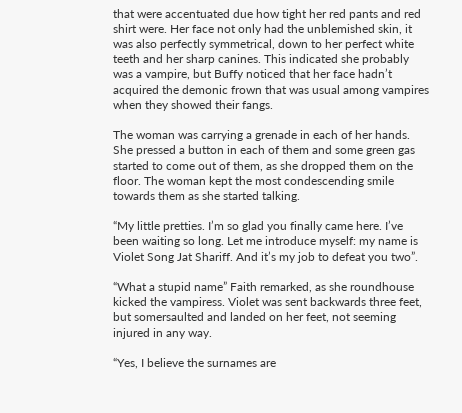that were accentuated due how tight her red pants and red shirt were. Her face not only had the unblemished skin, it was also perfectly symmetrical, down to her perfect white teeth and her sharp canines. This indicated she probably was a vampire, but Buffy noticed that her face hadn’t acquired the demonic frown that was usual among vampires when they showed their fangs.

The woman was carrying a grenade in each of her hands. She pressed a button in each of them and some green gas started to come out of them, as she dropped them on the floor. The woman kept the most condescending smile towards them as she started talking.

“My little pretties. I’m so glad you finally came here. I’ve been waiting so long. Let me introduce myself: my name is Violet Song Jat Shariff. And it’s my job to defeat you two”.

“What a stupid name” Faith remarked, as she roundhouse kicked the vampiress. Violet was sent backwards three feet, but somersaulted and landed on her feet, not seeming injured in any way.

“Yes, I believe the surnames are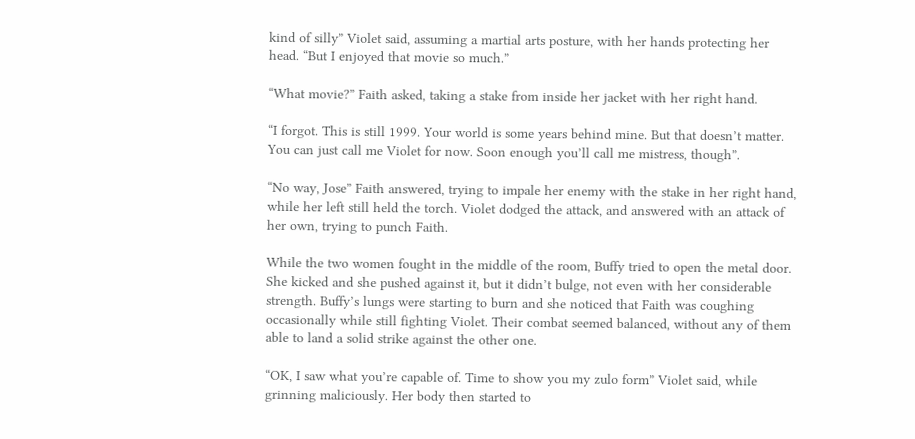kind of silly” Violet said, assuming a martial arts posture, with her hands protecting her head. “But I enjoyed that movie so much.”

“What movie?” Faith asked, taking a stake from inside her jacket with her right hand.

“I forgot. This is still 1999. Your world is some years behind mine. But that doesn’t matter. You can just call me Violet for now. Soon enough you’ll call me mistress, though”.

“No way, Jose” Faith answered, trying to impale her enemy with the stake in her right hand, while her left still held the torch. Violet dodged the attack, and answered with an attack of her own, trying to punch Faith.

While the two women fought in the middle of the room, Buffy tried to open the metal door. She kicked and she pushed against it, but it didn’t bulge, not even with her considerable strength. Buffy’s lungs were starting to burn and she noticed that Faith was coughing occasionally while still fighting Violet. Their combat seemed balanced, without any of them able to land a solid strike against the other one.

“OK, I saw what you’re capable of. Time to show you my zulo form” Violet said, while grinning maliciously. Her body then started to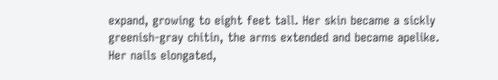expand, growing to eight feet tall. Her skin became a sickly greenish-gray chitin, the arms extended and became apelike.  Her nails elongated,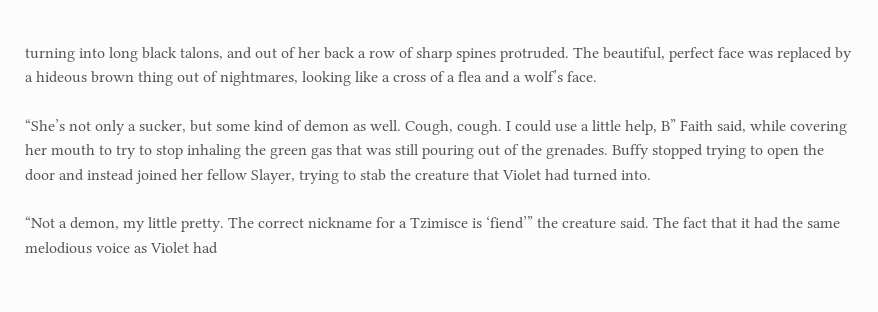turning into long black talons, and out of her back a row of sharp spines protruded. The beautiful, perfect face was replaced by a hideous brown thing out of nightmares, looking like a cross of a flea and a wolf’s face.

“She’s not only a sucker, but some kind of demon as well. Cough, cough. I could use a little help, B” Faith said, while covering her mouth to try to stop inhaling the green gas that was still pouring out of the grenades. Buffy stopped trying to open the door and instead joined her fellow Slayer, trying to stab the creature that Violet had turned into.

“Not a demon, my little pretty. The correct nickname for a Tzimisce is ‘fiend’” the creature said. The fact that it had the same melodious voice as Violet had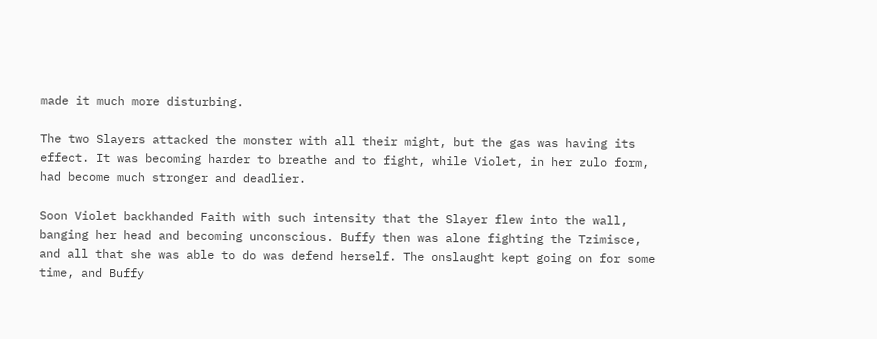made it much more disturbing.

The two Slayers attacked the monster with all their might, but the gas was having its effect. It was becoming harder to breathe and to fight, while Violet, in her zulo form, had become much stronger and deadlier.

Soon Violet backhanded Faith with such intensity that the Slayer flew into the wall, banging her head and becoming unconscious. Buffy then was alone fighting the Tzimisce, and all that she was able to do was defend herself. The onslaught kept going on for some time, and Buffy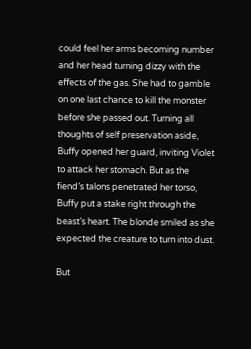could feel her arms becoming number and her head turning dizzy with the effects of the gas. She had to gamble on one last chance to kill the monster before she passed out. Turning all thoughts of self preservation aside, Buffy opened her guard, inviting Violet to attack her stomach. But as the fiend’s talons penetrated her torso, Buffy put a stake right through the beast’s heart. The blonde smiled as she expected the creature to turn into dust.

But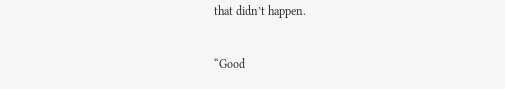that didn’t happen.

“Good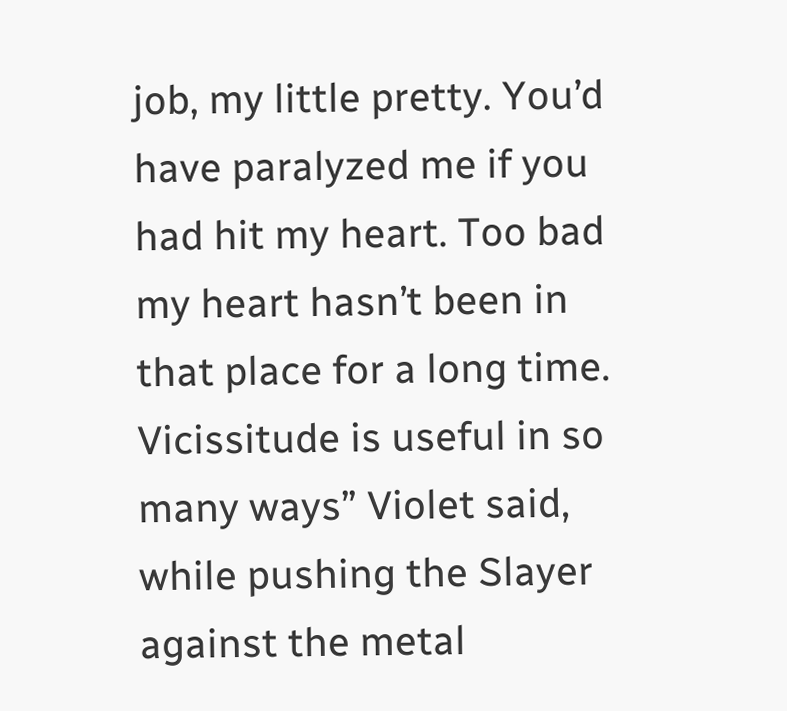job, my little pretty. You’d have paralyzed me if you had hit my heart. Too bad my heart hasn’t been in that place for a long time. Vicissitude is useful in so many ways” Violet said, while pushing the Slayer against the metal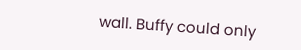wall. Buffy could only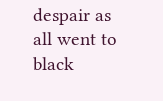despair as all went to black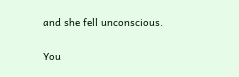and she fell unconscious.

You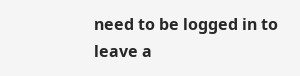need to be logged in to leave a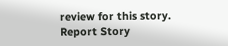review for this story.
Report Story